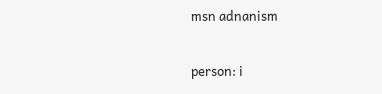msn adnanism

person: i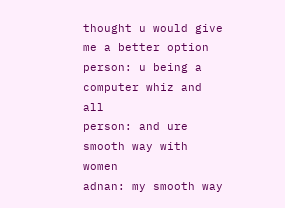thought u would give me a better option
person: u being a computer whiz and all
person: and ure smooth way with women
adnan: my smooth way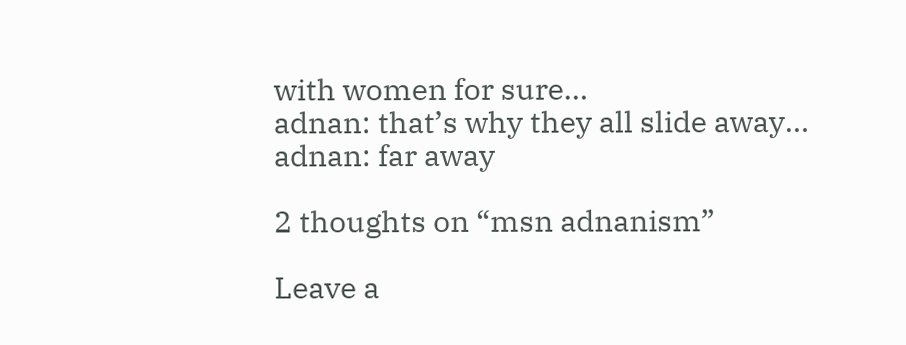with women for sure…
adnan: that’s why they all slide away…
adnan: far away

2 thoughts on “msn adnanism”

Leave a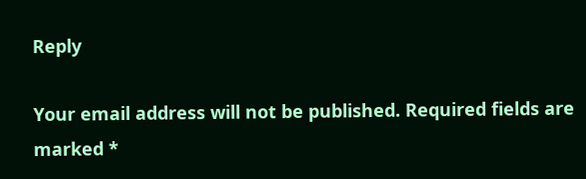Reply

Your email address will not be published. Required fields are marked *